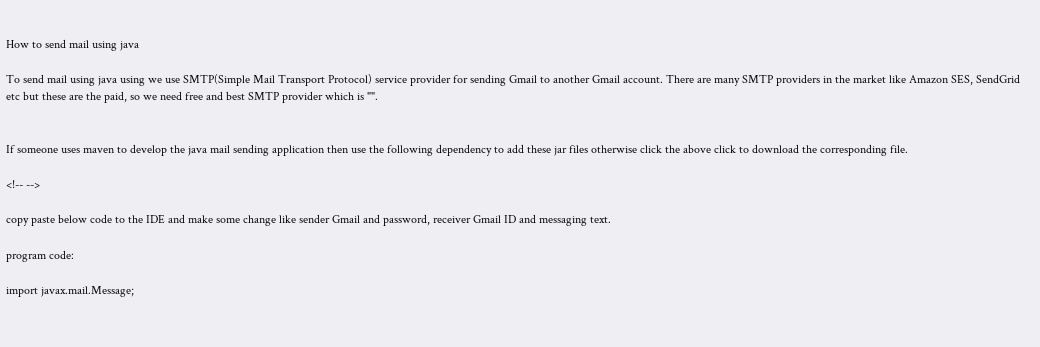How to send mail using java

To send mail using java using we use SMTP(Simple Mail Transport Protocol) service provider for sending Gmail to another Gmail account. There are many SMTP providers in the market like Amazon SES, SendGrid etc but these are the paid, so we need free and best SMTP provider which is "".


If someone uses maven to develop the java mail sending application then use the following dependency to add these jar files otherwise click the above click to download the corresponding file.

<!-- -->

copy paste below code to the IDE and make some change like sender Gmail and password, receiver Gmail ID and messaging text.

program code:

import javax.mail.Message;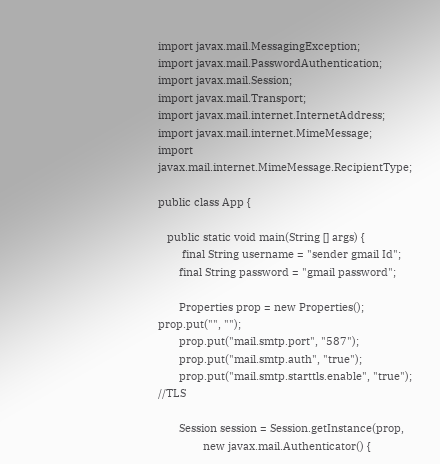import javax.mail.MessagingException;
import javax.mail.PasswordAuthentication;
import javax.mail.Session;
import javax.mail.Transport;
import javax.mail.internet.InternetAddress;
import javax.mail.internet.MimeMessage;
import javax.mail.internet.MimeMessage.RecipientType;

public class App {

   public static void main(String [] args) {
        final String username = "sender gmail Id";
       final String password = "gmail password";

       Properties prop = new Properties();
prop.put("", "");
       prop.put("mail.smtp.port", "587");
       prop.put("mail.smtp.auth", "true");
       prop.put("mail.smtp.starttls.enable", "true"); //TLS

       Session session = Session.getInstance(prop,
               new javax.mail.Authenticator() {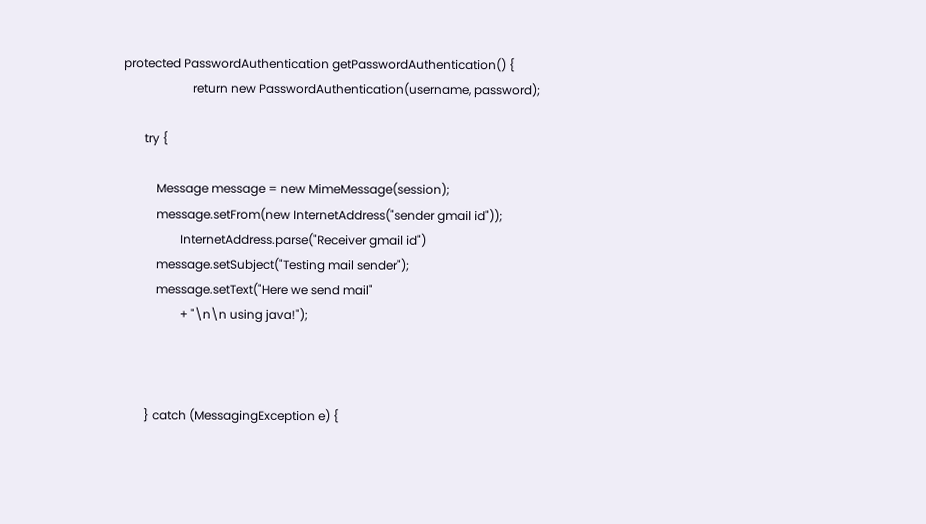protected PasswordAuthentication getPasswordAuthentication() {
                       return new PasswordAuthentication(username, password);

       try {

           Message message = new MimeMessage(session);
           message.setFrom(new InternetAddress("sender gmail id"));
                   InternetAddress.parse("Receiver gmail id")
           message.setSubject("Testing mail sender");
           message.setText("Here we send mail"
                   + "\n\n using java!");



       } catch (MessagingException e) {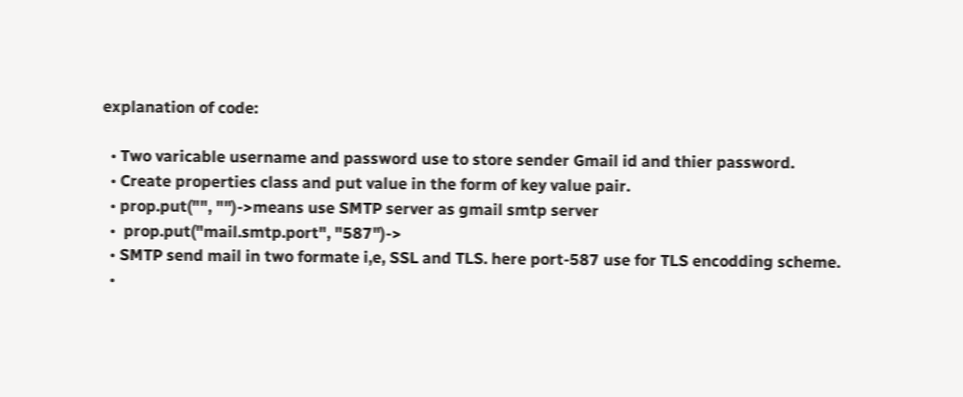explanation of code:

  • Two varicable username and password use to store sender Gmail id and thier password.
  • Create properties class and put value in the form of key value pair.
  • prop.put("", "")->means use SMTP server as gmail smtp server
  •  prop.put("mail.smtp.port", "587")->
  • SMTP send mail in two formate i,e, SSL and TLS. here port-587 use for TLS encodding scheme.
  •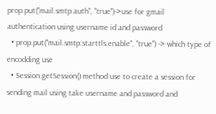prop.put("mail.smtp.auth", "true")->use for gmail authentication using username id and password
  • prop.put("mail.smtp.starttls.enable", "true") -> which type of encodding use
  • Session.getSession() method use to create a session for sending mail using take username and password and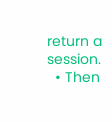return a session.
  • Then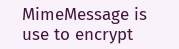MimeMessage is use to encrypt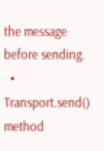the message before sending.
  •  Transport.send() method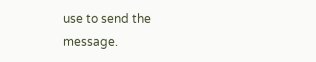use to send the message.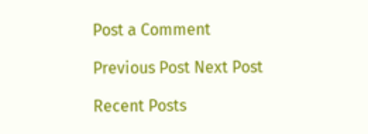Post a Comment

Previous Post Next Post

Recent Posts